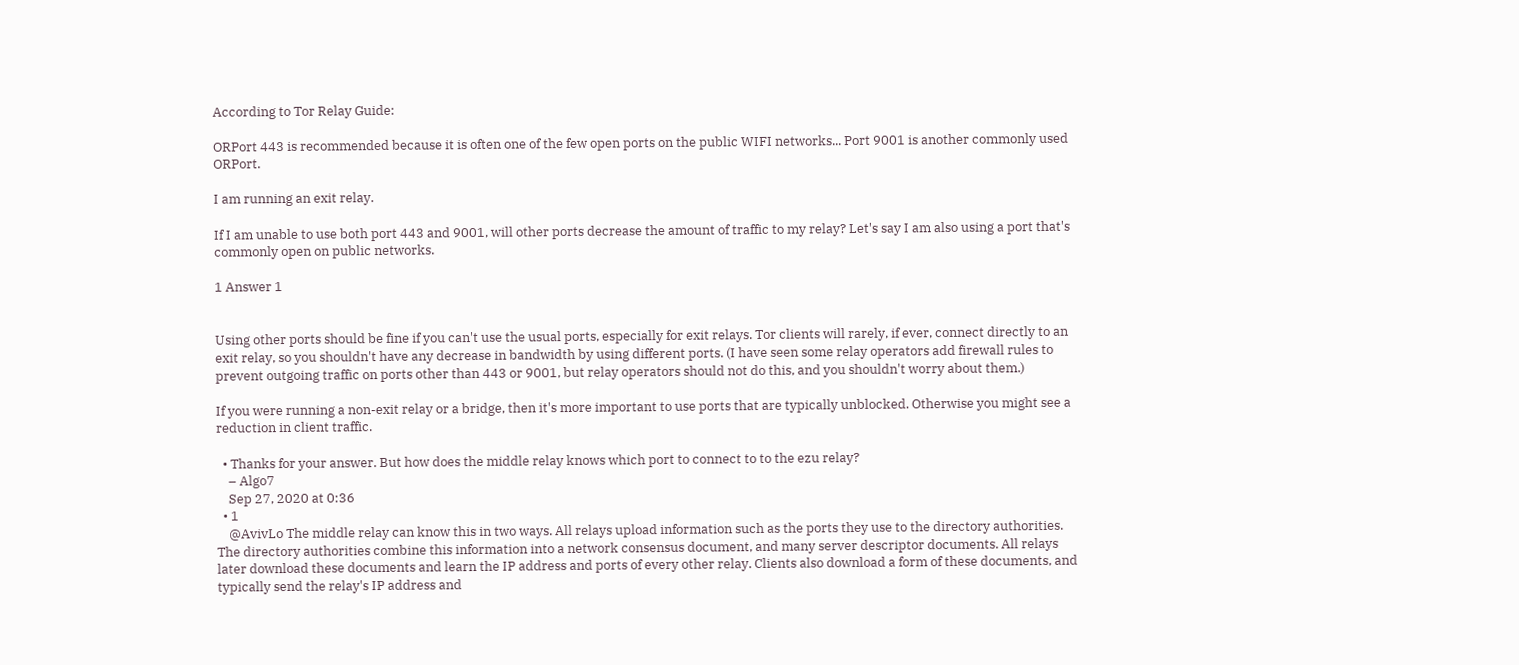According to Tor Relay Guide:

ORPort 443 is recommended because it is often one of the few open ports on the public WIFI networks... Port 9001 is another commonly used ORPort.

I am running an exit relay.

If I am unable to use both port 443 and 9001, will other ports decrease the amount of traffic to my relay? Let's say I am also using a port that's commonly open on public networks.

1 Answer 1


Using other ports should be fine if you can't use the usual ports, especially for exit relays. Tor clients will rarely, if ever, connect directly to an exit relay, so you shouldn't have any decrease in bandwidth by using different ports. (I have seen some relay operators add firewall rules to prevent outgoing traffic on ports other than 443 or 9001, but relay operators should not do this, and you shouldn't worry about them.)

If you were running a non-exit relay or a bridge, then it's more important to use ports that are typically unblocked. Otherwise you might see a reduction in client traffic.

  • Thanks for your answer. But how does the middle relay knows which port to connect to to the ezu relay?
    – Algo7
    Sep 27, 2020 at 0:36
  • 1
    @AvivLo The middle relay can know this in two ways. All relays upload information such as the ports they use to the directory authorities. The directory authorities combine this information into a network consensus document, and many server descriptor documents. All relays later download these documents and learn the IP address and ports of every other relay. Clients also download a form of these documents, and typically send the relay's IP address and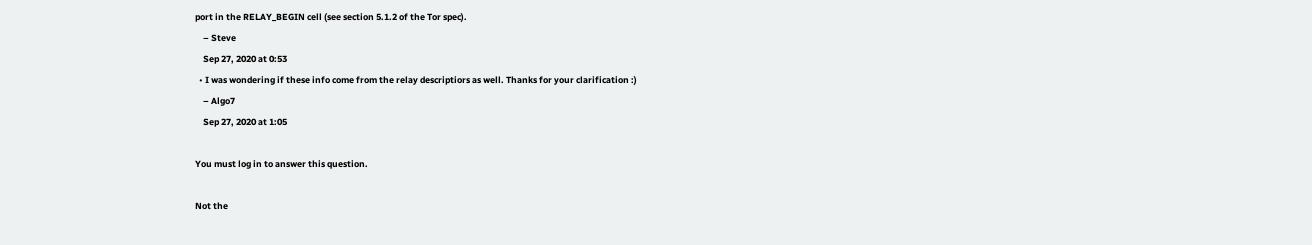port in the RELAY_BEGIN cell (see section 5.1.2 of the Tor spec).
    – Steve
    Sep 27, 2020 at 0:53
  • I was wondering if these info come from the relay descriptiors as well. Thanks for your clarification :)
    – Algo7
    Sep 27, 2020 at 1:05

You must log in to answer this question.

Not the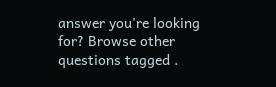answer you're looking for? Browse other questions tagged .